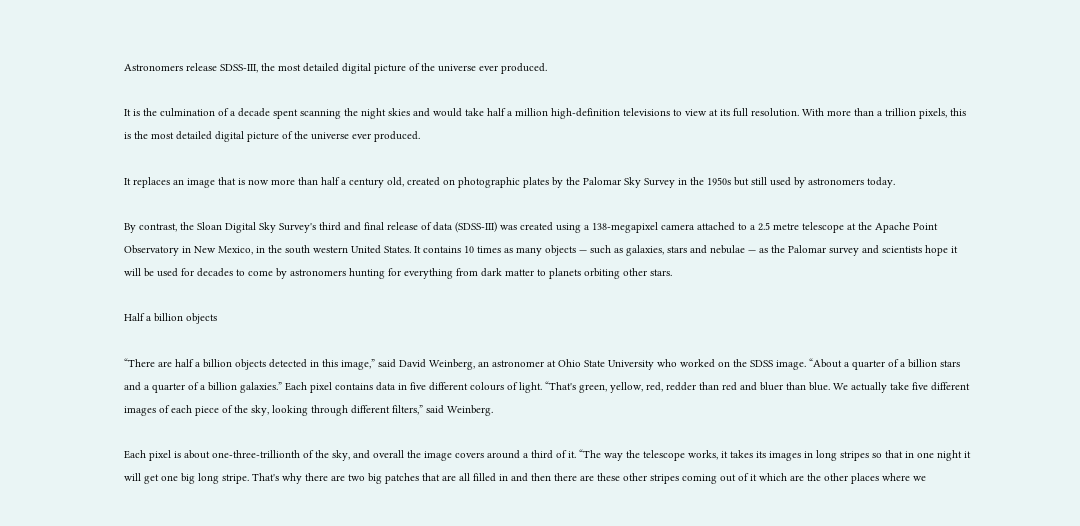Astronomers release SDSS-III, the most detailed digital picture of the universe ever produced.

It is the culmination of a decade spent scanning the night skies and would take half a million high-definition televisions to view at its full resolution. With more than a trillion pixels, this is the most detailed digital picture of the universe ever produced.

It replaces an image that is now more than half a century old, created on photographic plates by the Palomar Sky Survey in the 1950s but still used by astronomers today.

By contrast, the Sloan Digital Sky Survey's third and final release of data (SDSS-III) was created using a 138-megapixel camera attached to a 2.5 metre telescope at the Apache Point Observatory in New Mexico, in the south western United States. It contains 10 times as many objects — such as galaxies, stars and nebulae — as the Palomar survey and scientists hope it will be used for decades to come by astronomers hunting for everything from dark matter to planets orbiting other stars.

Half a billion objects

“There are half a billion objects detected in this image,” said David Weinberg, an astronomer at Ohio State University who worked on the SDSS image. “About a quarter of a billion stars and a quarter of a billion galaxies.” Each pixel contains data in five different colours of light. “That's green, yellow, red, redder than red and bluer than blue. We actually take five different images of each piece of the sky, looking through different filters,” said Weinberg.

Each pixel is about one-three-trillionth of the sky, and overall the image covers around a third of it. “The way the telescope works, it takes its images in long stripes so that in one night it will get one big long stripe. That's why there are two big patches that are all filled in and then there are these other stripes coming out of it which are the other places where we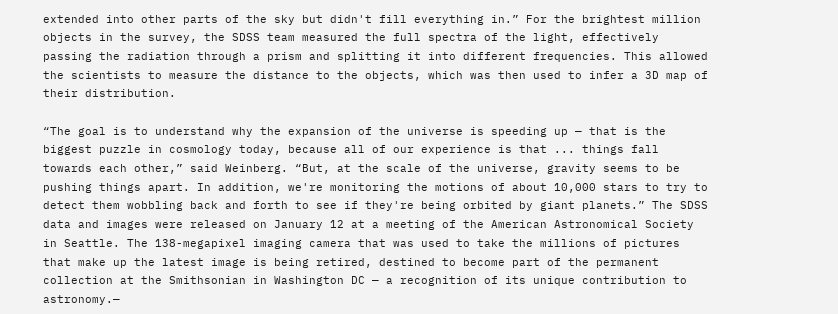extended into other parts of the sky but didn't fill everything in.” For the brightest million objects in the survey, the SDSS team measured the full spectra of the light, effectively passing the radiation through a prism and splitting it into different frequencies. This allowed the scientists to measure the distance to the objects, which was then used to infer a 3D map of their distribution.

“The goal is to understand why the expansion of the universe is speeding up — that is the biggest puzzle in cosmology today, because all of our experience is that ... things fall towards each other,” said Weinberg. “But, at the scale of the universe, gravity seems to be pushing things apart. In addition, we're monitoring the motions of about 10,000 stars to try to detect them wobbling back and forth to see if they're being orbited by giant planets.” The SDSS data and images were released on January 12 at a meeting of the American Astronomical Society in Seattle. The 138-megapixel imaging camera that was used to take the millions of pictures that make up the latest image is being retired, destined to become part of the permanent collection at the Smithsonian in Washington DC — a recognition of its unique contribution to astronomy.—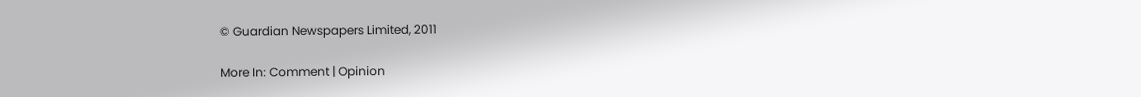© Guardian Newspapers Limited, 2011

More In: Comment | Opinion